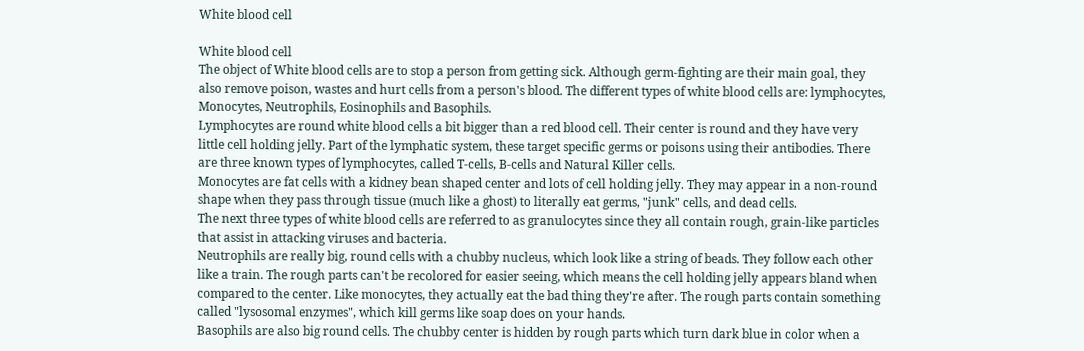White blood cell

White blood cell
The object of White blood cells are to stop a person from getting sick. Although germ-fighting are their main goal, they also remove poison, wastes and hurt cells from a person's blood. The different types of white blood cells are: lymphocytes, Monocytes, Neutrophils, Eosinophils and Basophils.
Lymphocytes are round white blood cells a bit bigger than a red blood cell. Their center is round and they have very little cell holding jelly. Part of the lymphatic system, these target specific germs or poisons using their antibodies. There are three known types of lymphocytes, called T-cells, B-cells and Natural Killer cells.
Monocytes are fat cells with a kidney bean shaped center and lots of cell holding jelly. They may appear in a non-round shape when they pass through tissue (much like a ghost) to literally eat germs, "junk" cells, and dead cells.
The next three types of white blood cells are referred to as granulocytes since they all contain rough, grain-like particles that assist in attacking viruses and bacteria.
Neutrophils are really big, round cells with a chubby nucleus, which look like a string of beads. They follow each other like a train. The rough parts can't be recolored for easier seeing, which means the cell holding jelly appears bland when compared to the center. Like monocytes, they actually eat the bad thing they're after. The rough parts contain something called "lysosomal enzymes", which kill germs like soap does on your hands.
Basophils are also big round cells. The chubby center is hidden by rough parts which turn dark blue in color when a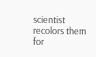scientist recolors them for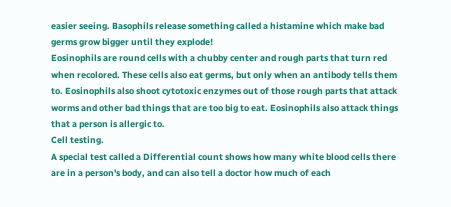easier seeing. Basophils release something called a histamine which make bad germs grow bigger until they explode!
Eosinophils are round cells with a chubby center and rough parts that turn red when recolored. These cells also eat germs, but only when an antibody tells them to. Eosinophils also shoot cytotoxic enzymes out of those rough parts that attack worms and other bad things that are too big to eat. Eosinophils also attack things that a person is allergic to.
Cell testing.
A special test called a Differential count shows how many white blood cells there are in a person's body, and can also tell a doctor how much of each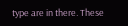type are in there. These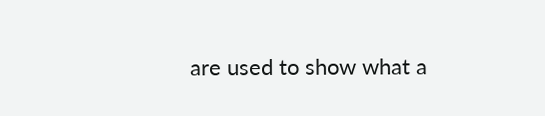are used to show what a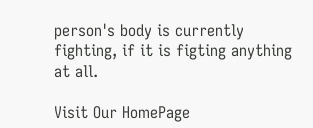person's body is currently fighting, if it is figting anything at all.

Visit Our HomePage